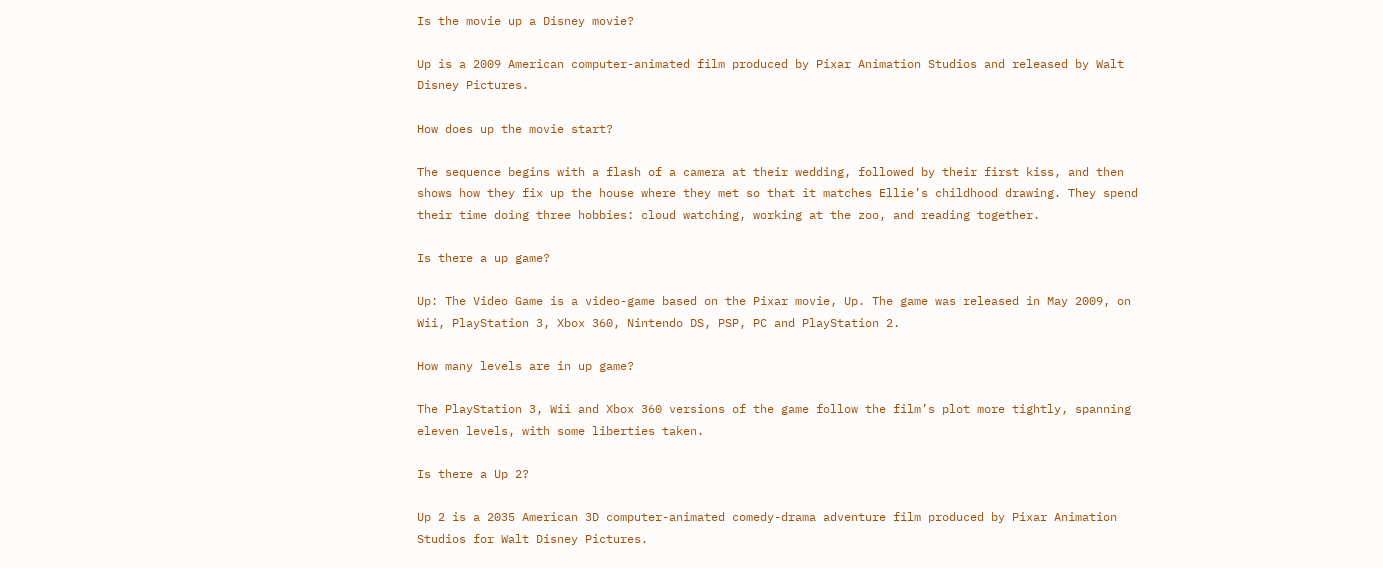Is the movie up a Disney movie?

Up is a 2009 American computer-animated film produced by Pixar Animation Studios and released by Walt Disney Pictures.

How does up the movie start?

The sequence begins with a flash of a camera at their wedding, followed by their first kiss, and then shows how they fix up the house where they met so that it matches Ellie’s childhood drawing. They spend their time doing three hobbies: cloud watching, working at the zoo, and reading together.

Is there a up game?

Up: The Video Game is a video-game based on the Pixar movie, Up. The game was released in May 2009, on Wii, PlayStation 3, Xbox 360, Nintendo DS, PSP, PC and PlayStation 2.

How many levels are in up game?

The PlayStation 3, Wii and Xbox 360 versions of the game follow the film’s plot more tightly, spanning eleven levels, with some liberties taken.

Is there a Up 2?

Up 2 is a 2035 American 3D computer-animated comedy-drama adventure film produced by Pixar Animation Studios for Walt Disney Pictures.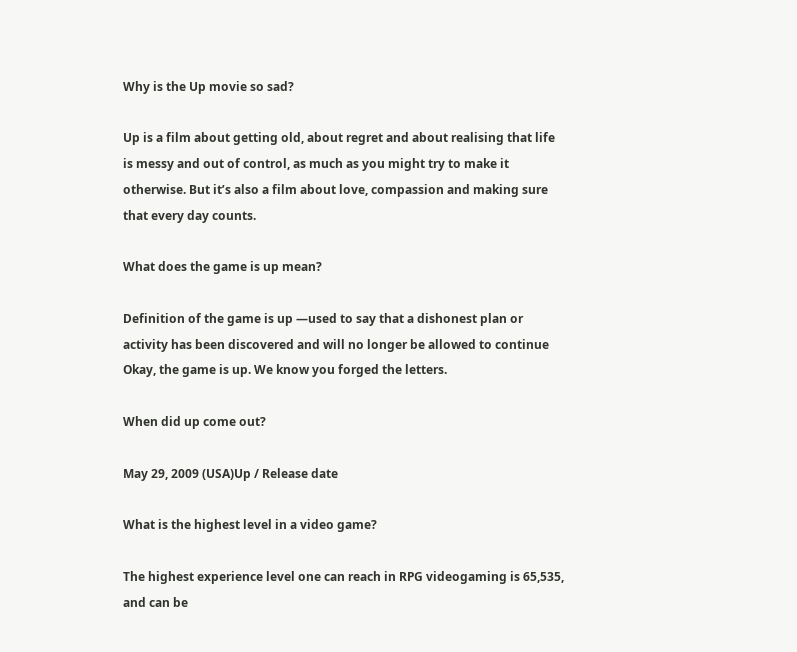Why is the Up movie so sad?

Up is a film about getting old, about regret and about realising that life is messy and out of control, as much as you might try to make it otherwise. But it’s also a film about love, compassion and making sure that every day counts.

What does the game is up mean?

Definition of the game is up —used to say that a dishonest plan or activity has been discovered and will no longer be allowed to continue Okay, the game is up. We know you forged the letters.

When did up come out?

May 29, 2009 (USA)Up / Release date

What is the highest level in a video game?

The highest experience level one can reach in RPG videogaming is 65,535, and can be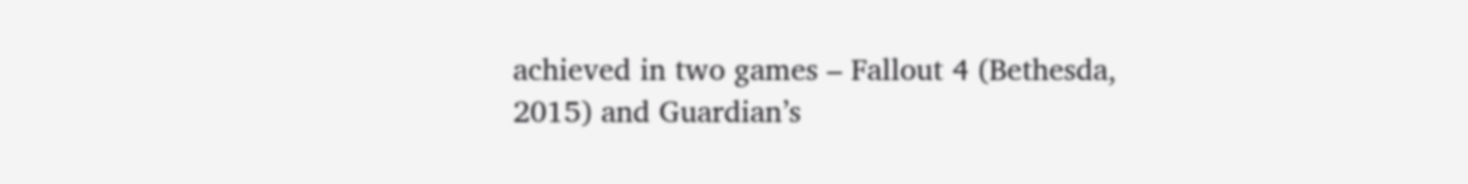achieved in two games – Fallout 4 (Bethesda, 2015) and Guardian’s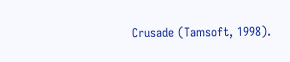Crusade (Tamsoft, 1998).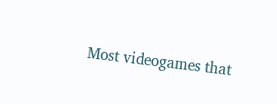Most videogames that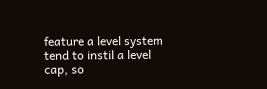feature a level system tend to instil a level cap, so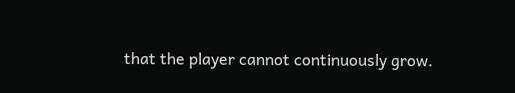that the player cannot continuously grow.